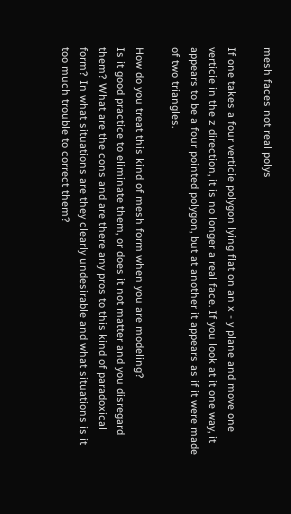mesh faces not real polys

If one takes a four verticie polygon lying flat on an x - y plane and move one verticie in the z direction, it is no longer a real face. If you look at it one way, it appears to be a four pointed polygon, but at another it appears as if it were made of two triangles.

How do you treat this kind of mesh form when you are modeling?
Is it good practice to eliminate them, or does it not matter and you disregard them? What are the cons and are there any pros to this kind of paradoxical form? In what situations are they clearly undesirable and what situations is it too much trouble to correct them?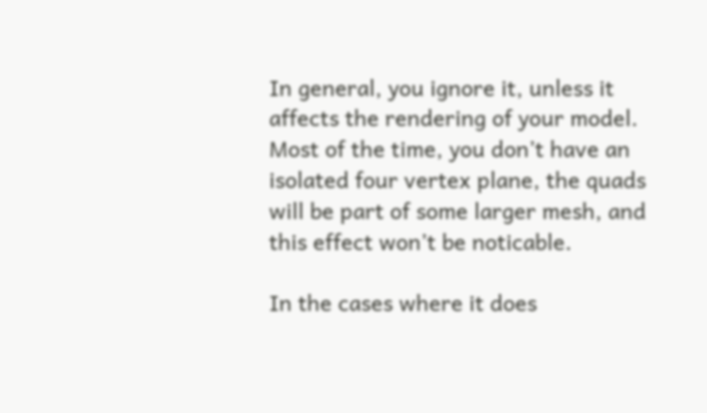In general, you ignore it, unless it affects the rendering of your model. Most of the time, you don’t have an isolated four vertex plane, the quads will be part of some larger mesh, and this effect won’t be noticable.

In the cases where it does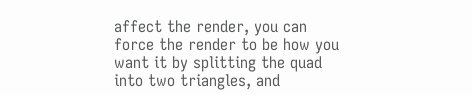affect the render, you can force the render to be how you want it by splitting the quad into two triangles, and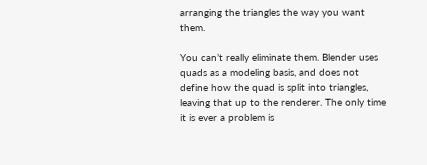arranging the triangles the way you want them.

You can’t really eliminate them. Blender uses quads as a modeling basis, and does not define how the quad is split into triangles, leaving that up to the renderer. The only time it is ever a problem is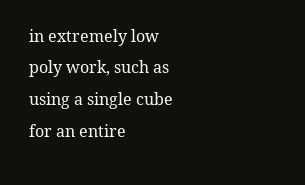in extremely low poly work, such as using a single cube for an entire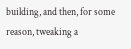building, and then, for some reason, tweaking a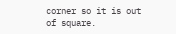corner so it is out of square.